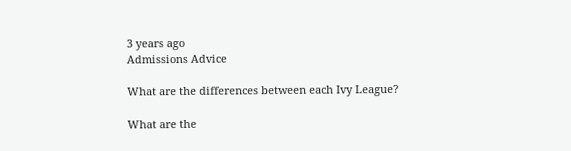3 years ago
Admissions Advice

What are the differences between each Ivy League?

What are the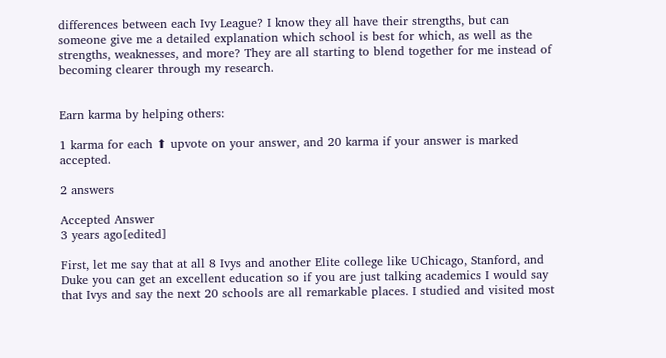differences between each Ivy League? I know they all have their strengths, but can someone give me a detailed explanation which school is best for which, as well as the strengths, weaknesses, and more? They are all starting to blend together for me instead of becoming clearer through my research.


Earn karma by helping others:

1 karma for each ⬆ upvote on your answer, and 20 karma if your answer is marked accepted.

2 answers

Accepted Answer
3 years ago[edited]

First, let me say that at all 8 Ivys and another Elite college like UChicago, Stanford, and Duke you can get an excellent education so if you are just talking academics I would say that Ivys and say the next 20 schools are all remarkable places. I studied and visited most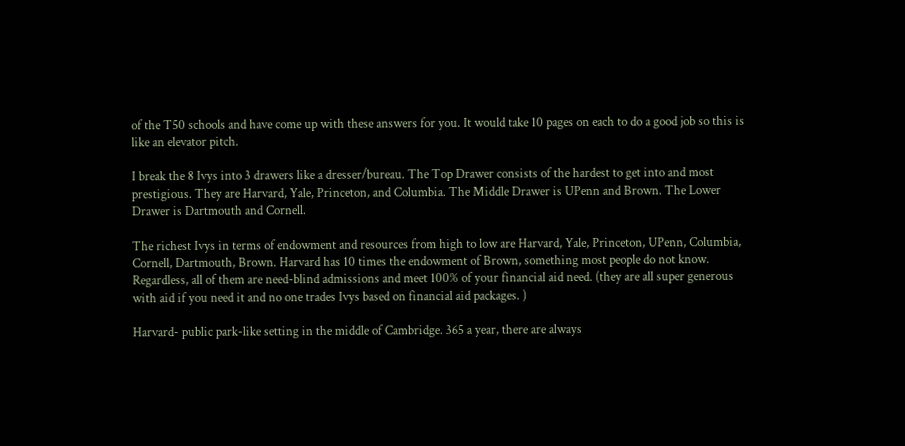of the T50 schools and have come up with these answers for you. It would take 10 pages on each to do a good job so this is like an elevator pitch.

I break the 8 Ivys into 3 drawers like a dresser/bureau. The Top Drawer consists of the hardest to get into and most prestigious. They are Harvard, Yale, Princeton, and Columbia. The Middle Drawer is UPenn and Brown. The Lower Drawer is Dartmouth and Cornell.

The richest Ivys in terms of endowment and resources from high to low are Harvard, Yale, Princeton, UPenn, Columbia, Cornell, Dartmouth, Brown. Harvard has 10 times the endowment of Brown, something most people do not know. Regardless, all of them are need-blind admissions and meet 100% of your financial aid need. (they are all super generous with aid if you need it and no one trades Ivys based on financial aid packages. )

Harvard- public park-like setting in the middle of Cambridge. 365 a year, there are always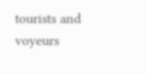tourists and voyeurs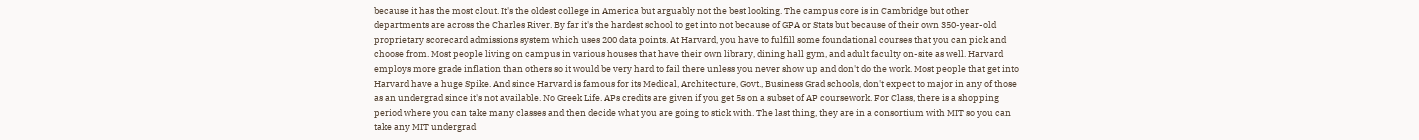because it has the most clout. It's the oldest college in America but arguably not the best looking. The campus core is in Cambridge but other departments are across the Charles River. By far it's the hardest school to get into not because of GPA or Stats but because of their own 350-year-old proprietary scorecard admissions system which uses 200 data points. At Harvard, you have to fulfill some foundational courses that you can pick and choose from. Most people living on campus in various houses that have their own library, dining hall gym, and adult faculty on-site as well. Harvard employs more grade inflation than others so it would be very hard to fail there unless you never show up and don't do the work. Most people that get into Harvard have a huge Spike. And since Harvard is famous for its Medical, Architecture, Govt., Business Grad schools, don't expect to major in any of those as an undergrad since it's not available. No Greek Life. APs credits are given if you get 5s on a subset of AP coursework. For Class, there is a shopping period where you can take many classes and then decide what you are going to stick with. The last thing, they are in a consortium with MIT so you can take any MIT undergrad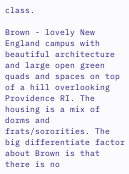class.

Brown - lovely New England campus with beautiful architecture and large open green quads and spaces on top of a hill overlooking Providence RI. The housing is a mix of dorms and frats/sororities. The big differentiate factor about Brown is that there is no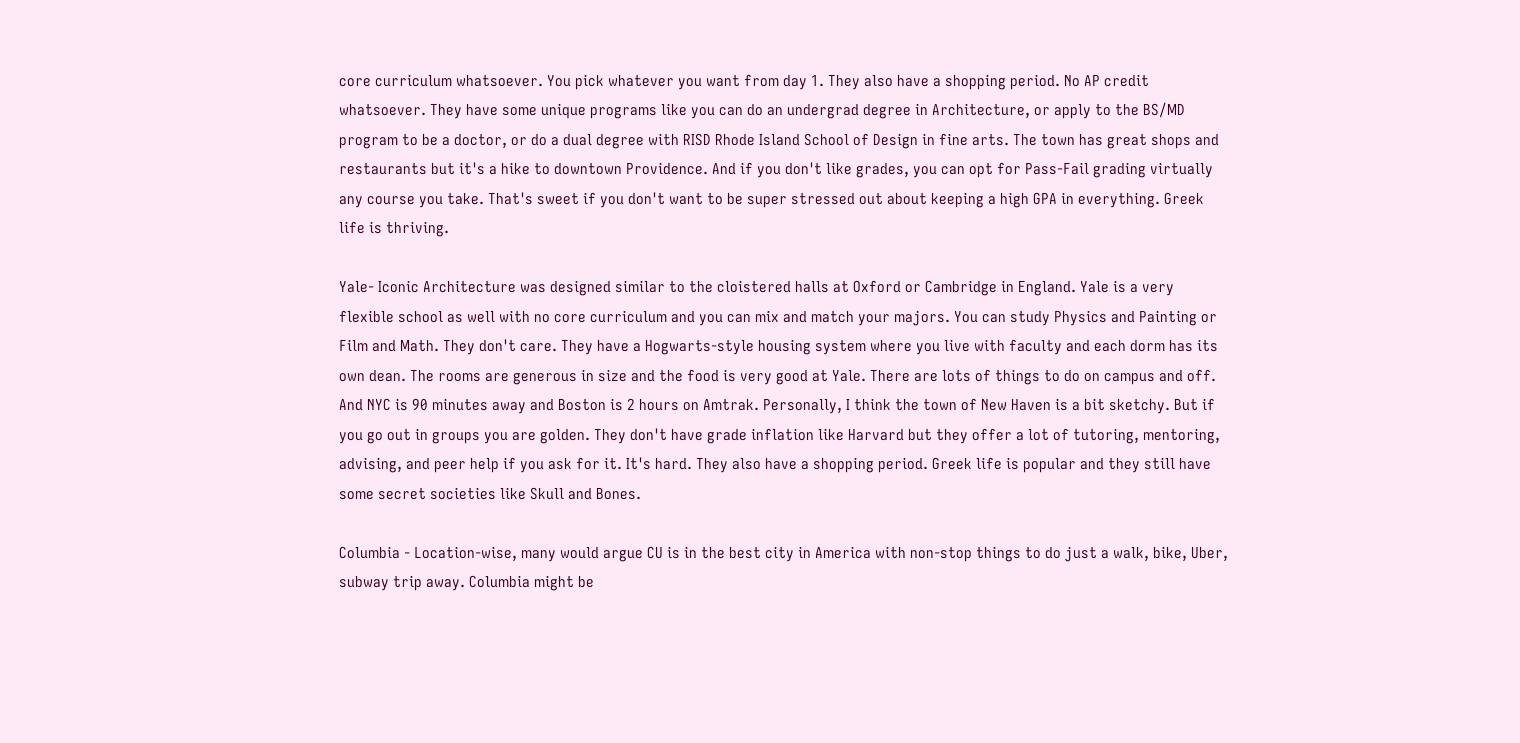core curriculum whatsoever. You pick whatever you want from day 1. They also have a shopping period. No AP credit whatsoever. They have some unique programs like you can do an undergrad degree in Architecture, or apply to the BS/MD program to be a doctor, or do a dual degree with RISD Rhode Island School of Design in fine arts. The town has great shops and restaurants but it's a hike to downtown Providence. And if you don't like grades, you can opt for Pass-Fail grading virtually any course you take. That's sweet if you don't want to be super stressed out about keeping a high GPA in everything. Greek life is thriving.

Yale- Iconic Architecture was designed similar to the cloistered halls at Oxford or Cambridge in England. Yale is a very flexible school as well with no core curriculum and you can mix and match your majors. You can study Physics and Painting or Film and Math. They don't care. They have a Hogwarts-style housing system where you live with faculty and each dorm has its own dean. The rooms are generous in size and the food is very good at Yale. There are lots of things to do on campus and off. And NYC is 90 minutes away and Boston is 2 hours on Amtrak. Personally, I think the town of New Haven is a bit sketchy. But if you go out in groups you are golden. They don't have grade inflation like Harvard but they offer a lot of tutoring, mentoring, advising, and peer help if you ask for it. It's hard. They also have a shopping period. Greek life is popular and they still have some secret societies like Skull and Bones.

Columbia - Location-wise, many would argue CU is in the best city in America with non-stop things to do just a walk, bike, Uber, subway trip away. Columbia might be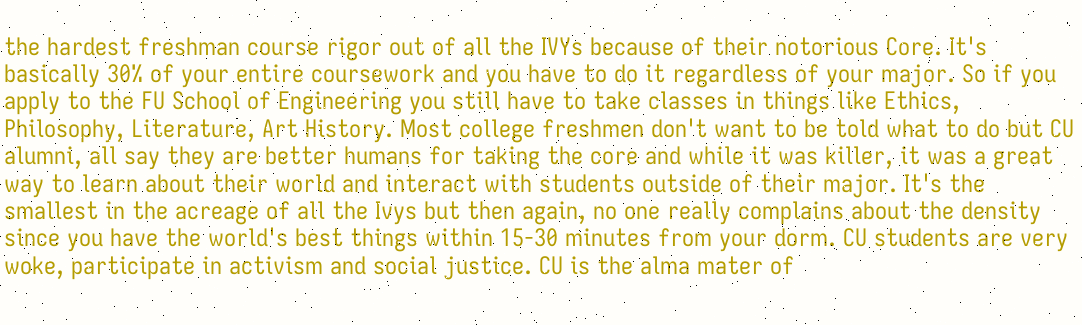the hardest freshman course rigor out of all the IVYs because of their notorious Core. It's basically 30% of your entire coursework and you have to do it regardless of your major. So if you apply to the FU School of Engineering you still have to take classes in things like Ethics, Philosophy, Literature, Art History. Most college freshmen don't want to be told what to do but CU alumni, all say they are better humans for taking the core and while it was killer, it was a great way to learn about their world and interact with students outside of their major. It's the smallest in the acreage of all the Ivys but then again, no one really complains about the density since you have the world's best things within 15-30 minutes from your dorm. CU students are very woke, participate in activism and social justice. CU is the alma mater of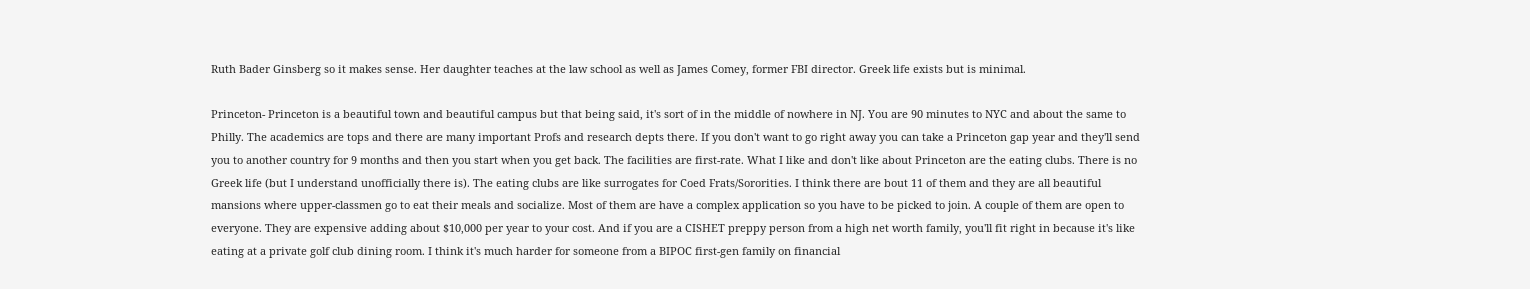Ruth Bader Ginsberg so it makes sense. Her daughter teaches at the law school as well as James Comey, former FBI director. Greek life exists but is minimal.

Princeton- Princeton is a beautiful town and beautiful campus but that being said, it's sort of in the middle of nowhere in NJ. You are 90 minutes to NYC and about the same to Philly. The academics are tops and there are many important Profs and research depts there. If you don't want to go right away you can take a Princeton gap year and they'll send you to another country for 9 months and then you start when you get back. The facilities are first-rate. What I like and don't like about Princeton are the eating clubs. There is no Greek life (but I understand unofficially there is). The eating clubs are like surrogates for Coed Frats/Sororities. I think there are bout 11 of them and they are all beautiful mansions where upper-classmen go to eat their meals and socialize. Most of them are have a complex application so you have to be picked to join. A couple of them are open to everyone. They are expensive adding about $10,000 per year to your cost. And if you are a CISHET preppy person from a high net worth family, you'll fit right in because it's like eating at a private golf club dining room. I think it's much harder for someone from a BIPOC first-gen family on financial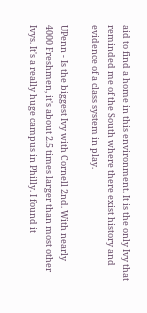aid to find a home in this environment. It is the only Ivy that reminded me of the South where there exist history and evidence of a class system in play.

UPenn - Is the biggest Ivy with Cornell 2nd. With nearly 4000 Freshmen, it's about 2.5 times larger than most other Ivys. It's a really huge campus in Philly. I found it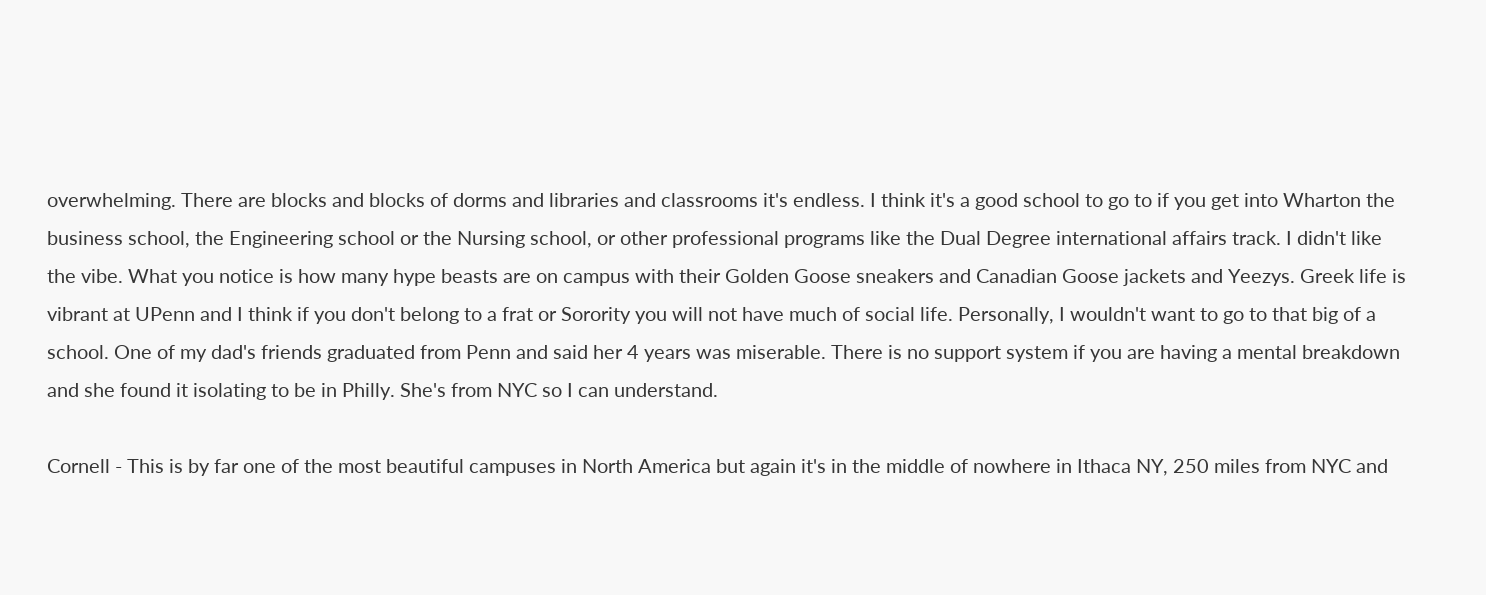overwhelming. There are blocks and blocks of dorms and libraries and classrooms it's endless. I think it's a good school to go to if you get into Wharton the business school, the Engineering school or the Nursing school, or other professional programs like the Dual Degree international affairs track. I didn't like the vibe. What you notice is how many hype beasts are on campus with their Golden Goose sneakers and Canadian Goose jackets and Yeezys. Greek life is vibrant at UPenn and I think if you don't belong to a frat or Sorority you will not have much of social life. Personally, I wouldn't want to go to that big of a school. One of my dad's friends graduated from Penn and said her 4 years was miserable. There is no support system if you are having a mental breakdown and she found it isolating to be in Philly. She's from NYC so I can understand.

Cornell - This is by far one of the most beautiful campuses in North America but again it's in the middle of nowhere in Ithaca NY, 250 miles from NYC and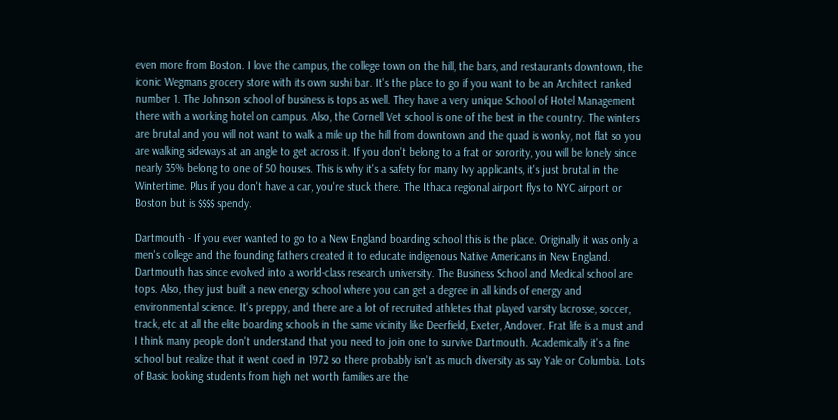even more from Boston. I love the campus, the college town on the hill, the bars, and restaurants downtown, the iconic Wegmans grocery store with its own sushi bar. It's the place to go if you want to be an Architect ranked number 1. The Johnson school of business is tops as well. They have a very unique School of Hotel Management there with a working hotel on campus. Also, the Cornell Vet school is one of the best in the country. The winters are brutal and you will not want to walk a mile up the hill from downtown and the quad is wonky, not flat so you are walking sideways at an angle to get across it. If you don't belong to a frat or sorority, you will be lonely since nearly 35% belong to one of 50 houses. This is why it's a safety for many Ivy applicants, it's just brutal in the Wintertime. Plus if you don't have a car, you're stuck there. The Ithaca regional airport flys to NYC airport or Boston but is $$$$ spendy.

Dartmouth - If you ever wanted to go to a New England boarding school this is the place. Originally it was only a men's college and the founding fathers created it to educate indigenous Native Americans in New England. Dartmouth has since evolved into a world-class research university. The Business School and Medical school are tops. Also, they just built a new energy school where you can get a degree in all kinds of energy and environmental science. It's preppy, and there are a lot of recruited athletes that played varsity lacrosse, soccer, track, etc at all the elite boarding schools in the same vicinity like Deerfield, Exeter, Andover. Frat life is a must and I think many people don't understand that you need to join one to survive Dartmouth. Academically it's a fine school but realize that it went coed in 1972 so there probably isn't as much diversity as say Yale or Columbia. Lots of Basic looking students from high net worth families are the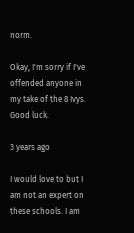norm.

Okay, I'm sorry if I've offended anyone in my take of the 8 Ivys. Good luck.

3 years ago

I would love to but I am not an expert on these schools. I am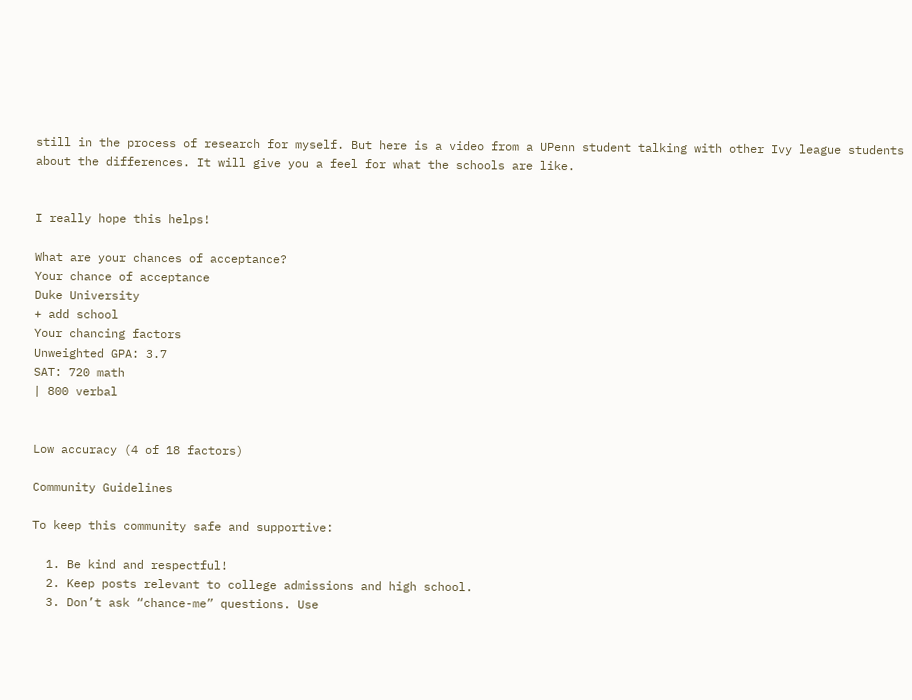still in the process of research for myself. But here is a video from a UPenn student talking with other Ivy league students about the differences. It will give you a feel for what the schools are like.


I really hope this helps!

What are your chances of acceptance?
Your chance of acceptance
Duke University
+ add school
Your chancing factors
Unweighted GPA: 3.7
SAT: 720 math
| 800 verbal


Low accuracy (4 of 18 factors)

Community Guidelines

To keep this community safe and supportive:

  1. Be kind and respectful!
  2. Keep posts relevant to college admissions and high school.
  3. Don’t ask “chance-me” questions. Use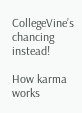CollegeVine’s chancing instead!

How karma works